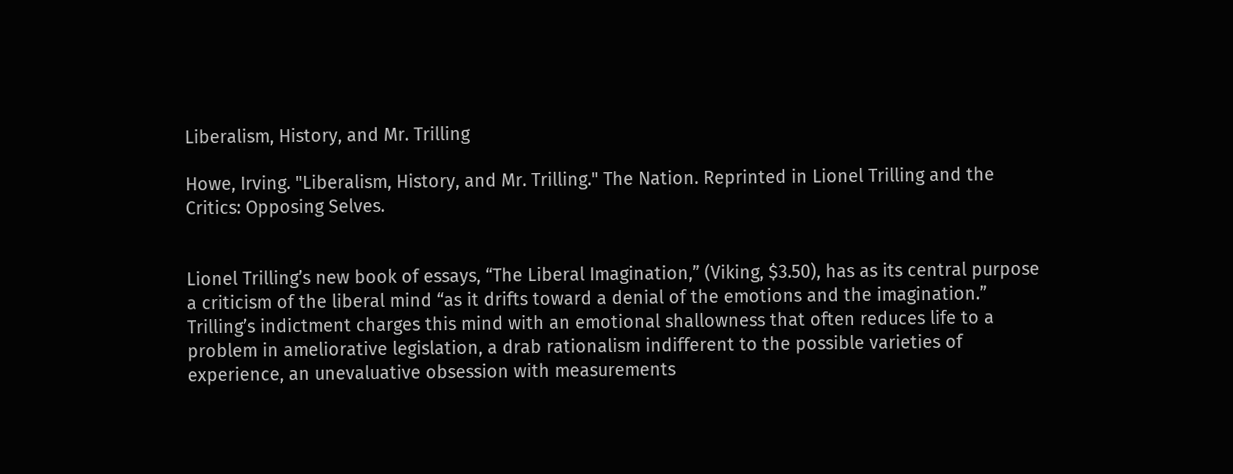Liberalism, History, and Mr. Trilling

Howe, Irving. "Liberalism, History, and Mr. Trilling." The Nation. Reprinted in Lionel Trilling and the Critics: Opposing Selves.


Lionel Trilling’s new book of essays, “The Liberal Imagination,” (Viking, $3.50), has as its central purpose a criticism of the liberal mind “as it drifts toward a denial of the emotions and the imagination.” Trilling’s indictment charges this mind with an emotional shallowness that often reduces life to a problem in ameliorative legislation, a drab rationalism indifferent to the possible varieties of experience, an unevaluative obsession with measurements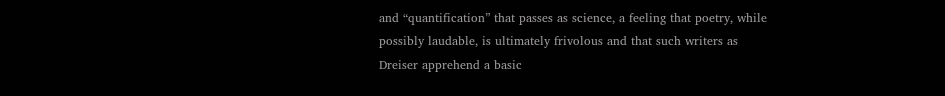and “quantification” that passes as science, a feeling that poetry, while possibly laudable, is ultimately frivolous and that such writers as Dreiser apprehend a basic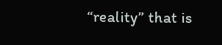“reality” that is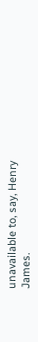unavailable to, say, Henry James.